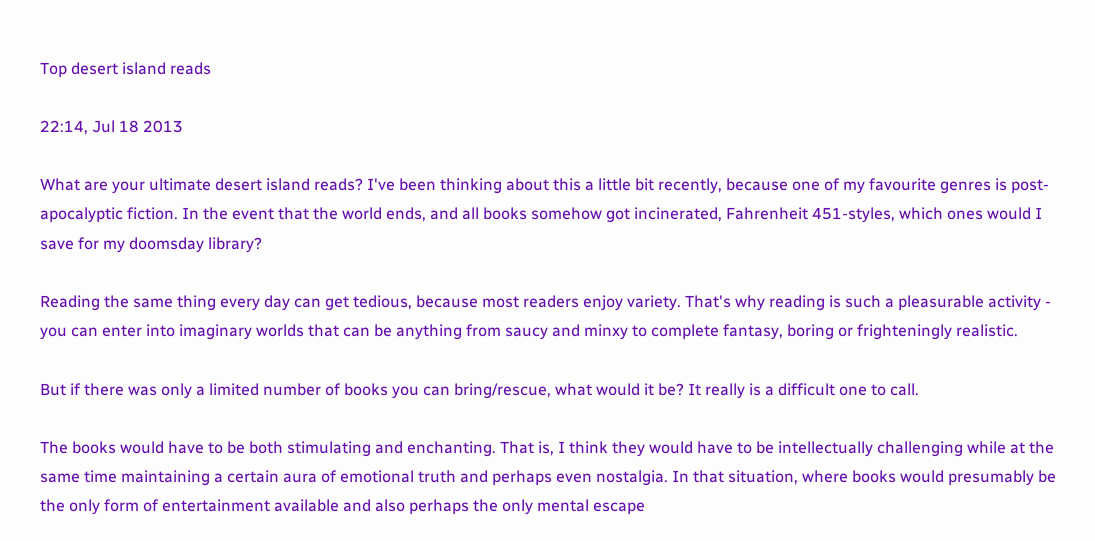Top desert island reads

22:14, Jul 18 2013

What are your ultimate desert island reads? I've been thinking about this a little bit recently, because one of my favourite genres is post-apocalyptic fiction. In the event that the world ends, and all books somehow got incinerated, Fahrenheit 451-styles, which ones would I save for my doomsday library?

Reading the same thing every day can get tedious, because most readers enjoy variety. That's why reading is such a pleasurable activity - you can enter into imaginary worlds that can be anything from saucy and minxy to complete fantasy, boring or frighteningly realistic.

But if there was only a limited number of books you can bring/rescue, what would it be? It really is a difficult one to call.

The books would have to be both stimulating and enchanting. That is, I think they would have to be intellectually challenging while at the same time maintaining a certain aura of emotional truth and perhaps even nostalgia. In that situation, where books would presumably be the only form of entertainment available and also perhaps the only mental escape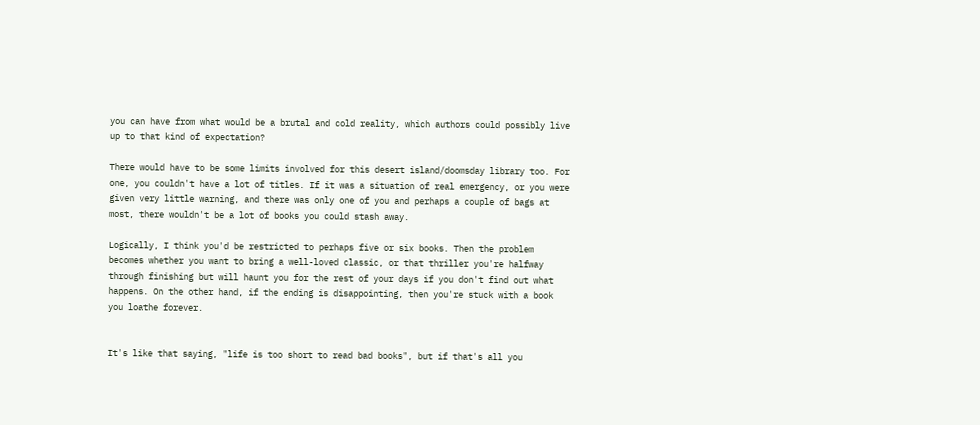you can have from what would be a brutal and cold reality, which authors could possibly live up to that kind of expectation?

There would have to be some limits involved for this desert island/doomsday library too. For one, you couldn't have a lot of titles. If it was a situation of real emergency, or you were given very little warning, and there was only one of you and perhaps a couple of bags at most, there wouldn't be a lot of books you could stash away.

Logically, I think you'd be restricted to perhaps five or six books. Then the problem becomes whether you want to bring a well-loved classic, or that thriller you're halfway through finishing but will haunt you for the rest of your days if you don't find out what happens. On the other hand, if the ending is disappointing, then you're stuck with a book you loathe forever.


It's like that saying, "life is too short to read bad books", but if that's all you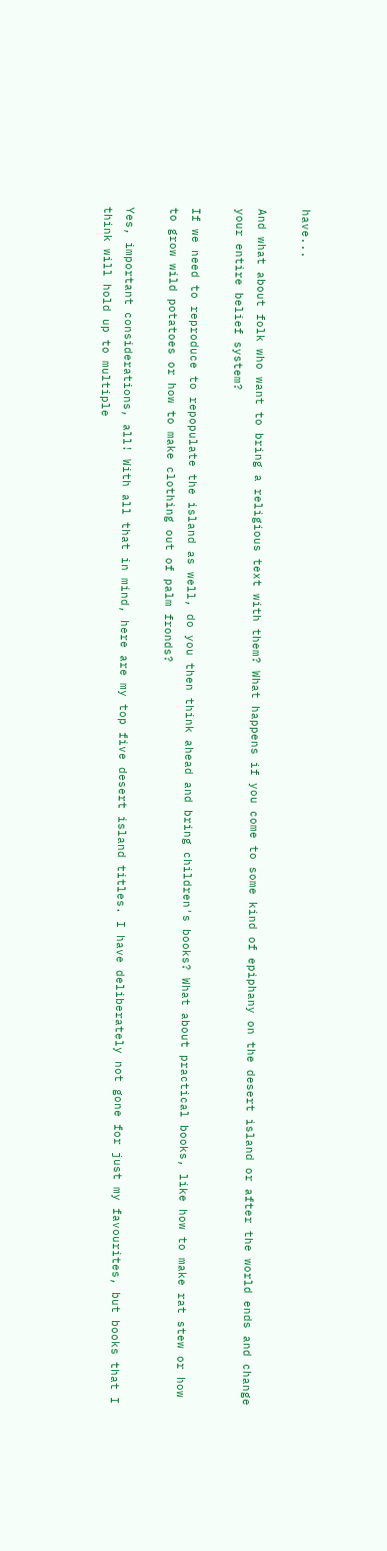have...

And what about folk who want to bring a religious text with them? What happens if you come to some kind of epiphany on the desert island or after the world ends and change your entire belief system?

If we need to reproduce to repopulate the island as well, do you then think ahead and bring children's books? What about practical books, like how to make rat stew or how to grow wild potatoes or how to make clothing out of palm fronds?

Yes, important considerations, all! With all that in mind, here are my top five desert island titles. I have deliberately not gone for just my favourites, but books that I think will hold up to multiple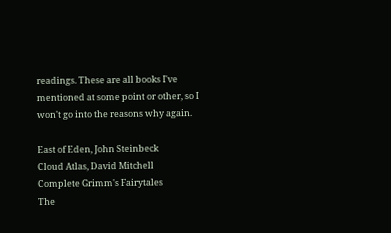readings. These are all books I've mentioned at some point or other, so I won't go into the reasons why again.

East of Eden, John Steinbeck
Cloud Atlas, David Mitchell
Complete Grimm's Fairytales
The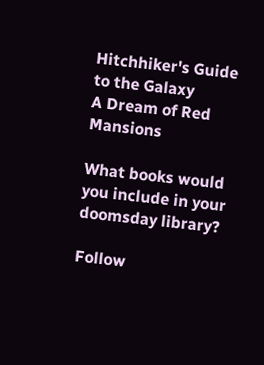Hitchhiker's Guide to the Galaxy
A Dream of Red Mansions

What books would you include in your doomsday library?

Follow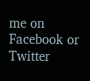me on Facebook or Twitter